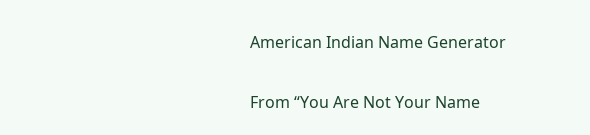American Indian Name Generator

From “You Are Not Your Name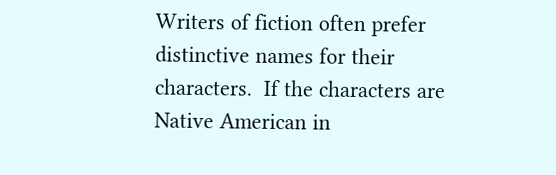Writers of fiction often prefer distinctive names for their characters.  If the characters are Native American in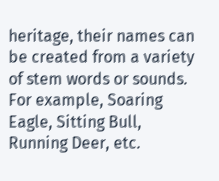heritage, their names can be created from a variety of stem words or sounds.  For example, Soaring Eagle, Sitting Bull, Running Deer, etc.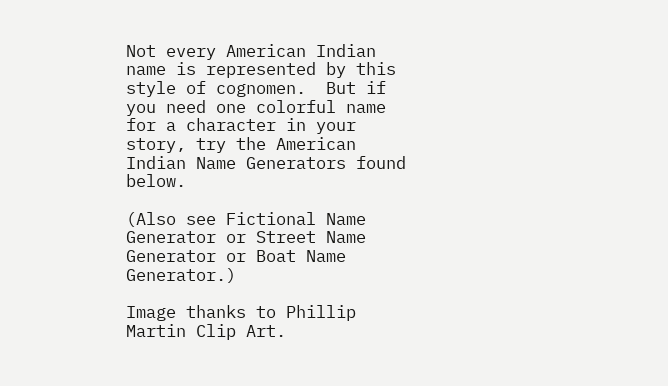Not every American Indian name is represented by this style of cognomen.  But if you need one colorful name for a character in your story, try the American Indian Name Generators found below.

(Also see Fictional Name Generator or Street Name Generator or Boat Name Generator.)

Image thanks to Phillip Martin Clip Art.